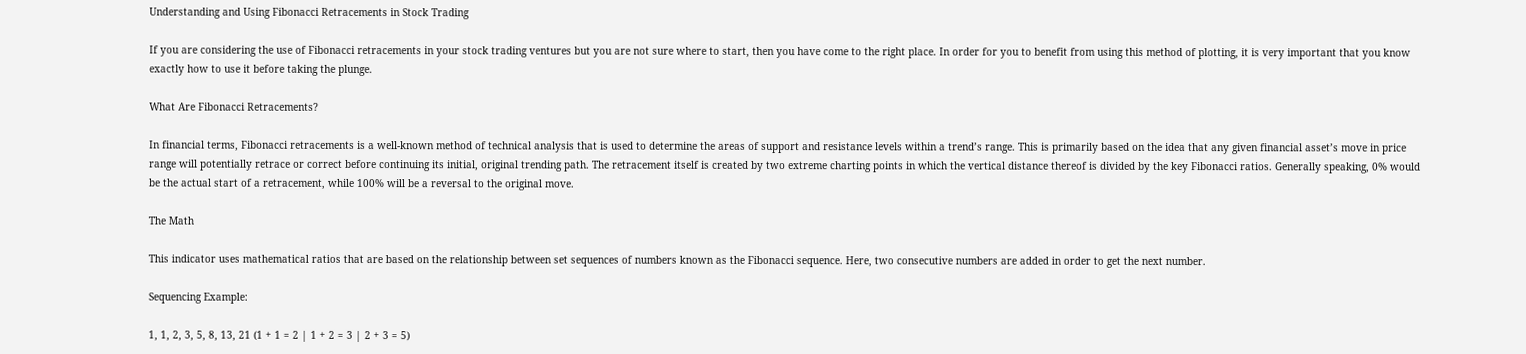Understanding and Using Fibonacci Retracements in Stock Trading

If you are considering the use of Fibonacci retracements in your stock trading ventures but you are not sure where to start, then you have come to the right place. In order for you to benefit from using this method of plotting, it is very important that you know exactly how to use it before taking the plunge.

What Are Fibonacci Retracements?

In financial terms, Fibonacci retracements is a well-known method of technical analysis that is used to determine the areas of support and resistance levels within a trend’s range. This is primarily based on the idea that any given financial asset’s move in price range will potentially retrace or correct before continuing its initial, original trending path. The retracement itself is created by two extreme charting points in which the vertical distance thereof is divided by the key Fibonacci ratios. Generally speaking, 0% would be the actual start of a retracement, while 100% will be a reversal to the original move.

The Math

This indicator uses mathematical ratios that are based on the relationship between set sequences of numbers known as the Fibonacci sequence. Here, two consecutive numbers are added in order to get the next number.

Sequencing Example:

1, 1, 2, 3, 5, 8, 13, 21 (1 + 1 = 2 | 1 + 2 = 3 | 2 + 3 = 5)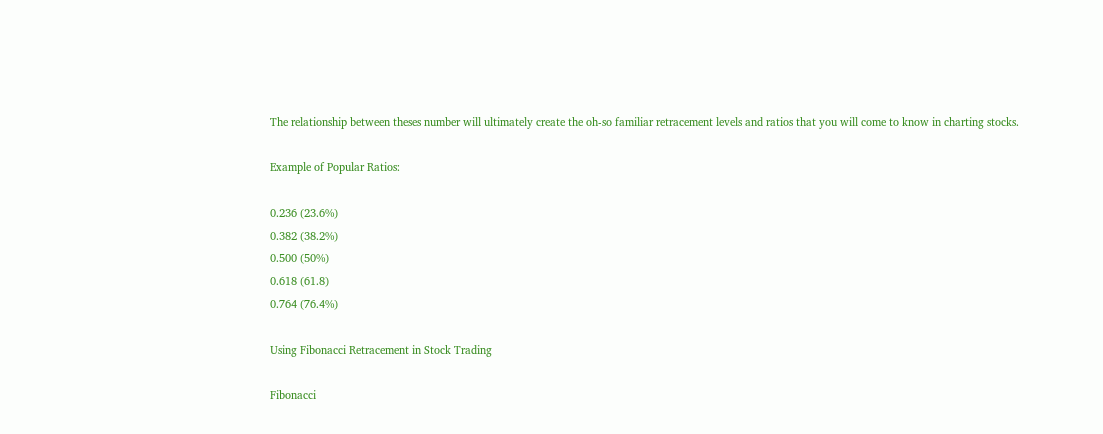The relationship between theses number will ultimately create the oh-so familiar retracement levels and ratios that you will come to know in charting stocks.

Example of Popular Ratios:

0.236 (23.6%)
0.382 (38.2%)
0.500 (50%)
0.618 (61.8)
0.764 (76.4%)

Using Fibonacci Retracement in Stock Trading

Fibonacci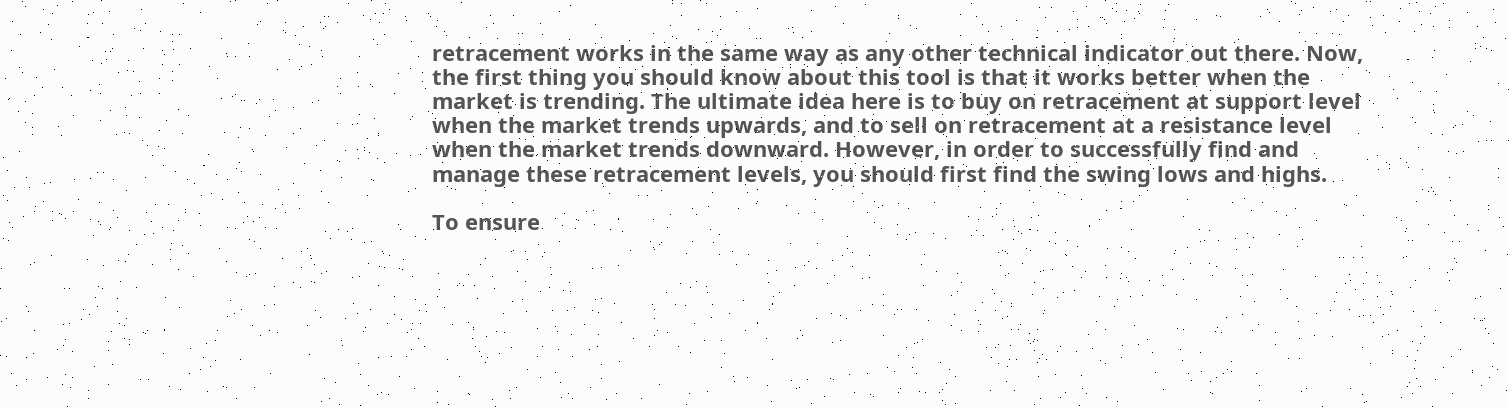retracement works in the same way as any other technical indicator out there. Now, the first thing you should know about this tool is that it works better when the market is trending. The ultimate idea here is to buy on retracement at support level when the market trends upwards, and to sell on retracement at a resistance level when the market trends downward. However, in order to successfully find and manage these retracement levels, you should first find the swing lows and highs.

To ensure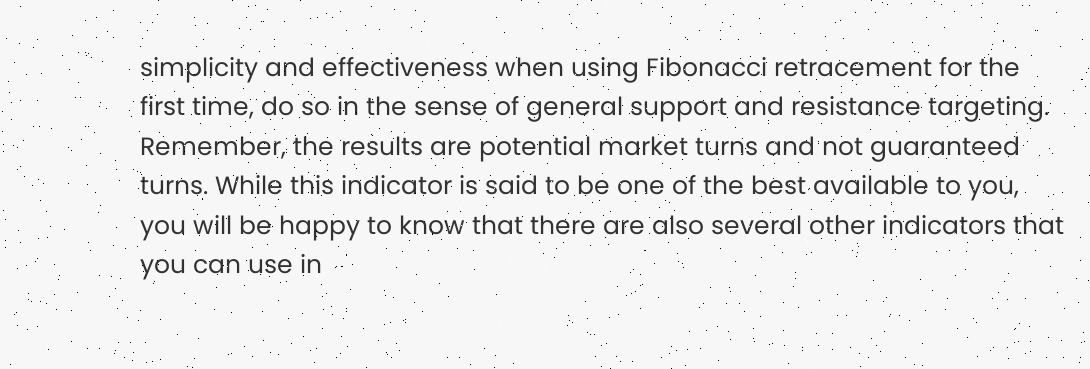simplicity and effectiveness when using Fibonacci retracement for the first time, do so in the sense of general support and resistance targeting. Remember, the results are potential market turns and not guaranteed turns. While this indicator is said to be one of the best available to you, you will be happy to know that there are also several other indicators that you can use in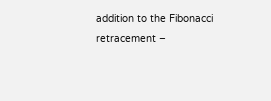addition to the Fibonacci retracement –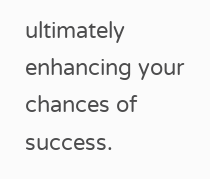ultimately enhancing your chances of success.